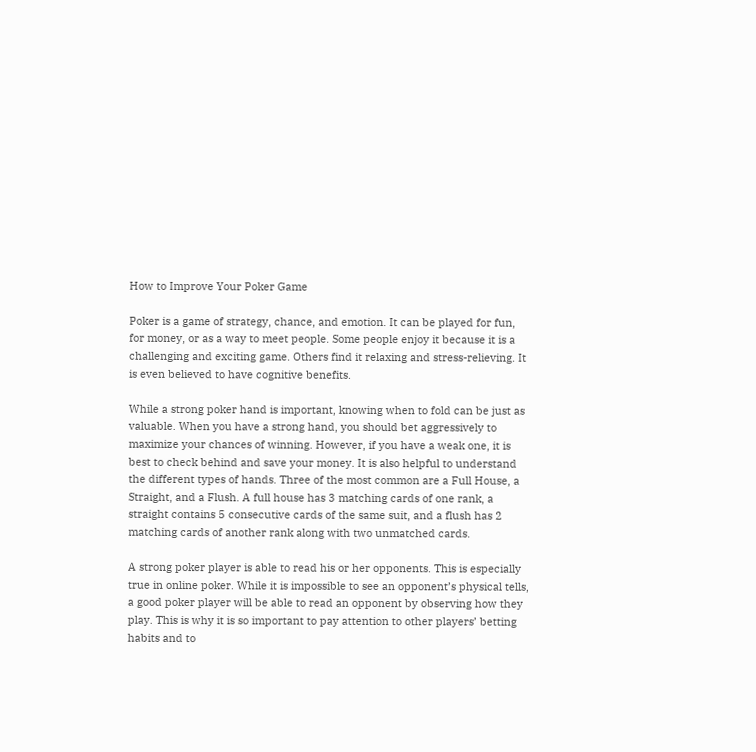How to Improve Your Poker Game

Poker is a game of strategy, chance, and emotion. It can be played for fun, for money, or as a way to meet people. Some people enjoy it because it is a challenging and exciting game. Others find it relaxing and stress-relieving. It is even believed to have cognitive benefits.

While a strong poker hand is important, knowing when to fold can be just as valuable. When you have a strong hand, you should bet aggressively to maximize your chances of winning. However, if you have a weak one, it is best to check behind and save your money. It is also helpful to understand the different types of hands. Three of the most common are a Full House, a Straight, and a Flush. A full house has 3 matching cards of one rank, a straight contains 5 consecutive cards of the same suit, and a flush has 2 matching cards of another rank along with two unmatched cards.

A strong poker player is able to read his or her opponents. This is especially true in online poker. While it is impossible to see an opponent’s physical tells, a good poker player will be able to read an opponent by observing how they play. This is why it is so important to pay attention to other players’ betting habits and to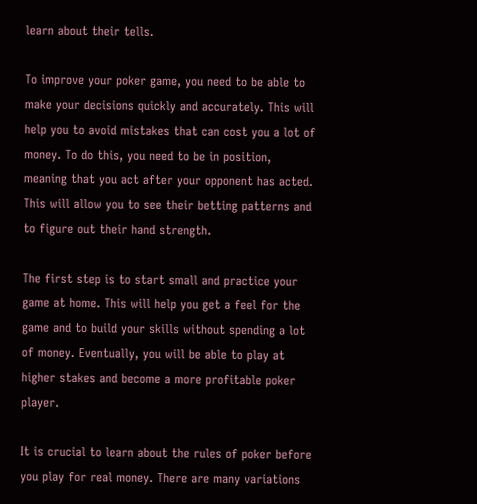learn about their tells.

To improve your poker game, you need to be able to make your decisions quickly and accurately. This will help you to avoid mistakes that can cost you a lot of money. To do this, you need to be in position, meaning that you act after your opponent has acted. This will allow you to see their betting patterns and to figure out their hand strength.

The first step is to start small and practice your game at home. This will help you get a feel for the game and to build your skills without spending a lot of money. Eventually, you will be able to play at higher stakes and become a more profitable poker player.

It is crucial to learn about the rules of poker before you play for real money. There are many variations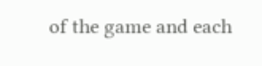of the game and each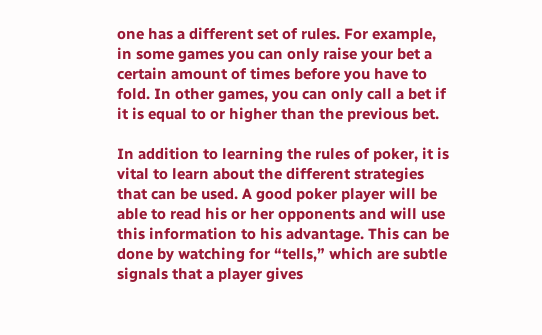one has a different set of rules. For example, in some games you can only raise your bet a certain amount of times before you have to fold. In other games, you can only call a bet if it is equal to or higher than the previous bet.

In addition to learning the rules of poker, it is vital to learn about the different strategies that can be used. A good poker player will be able to read his or her opponents and will use this information to his advantage. This can be done by watching for “tells,” which are subtle signals that a player gives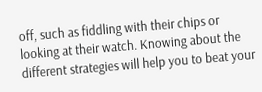off, such as fiddling with their chips or looking at their watch. Knowing about the different strategies will help you to beat your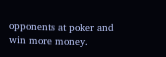opponents at poker and win more money.